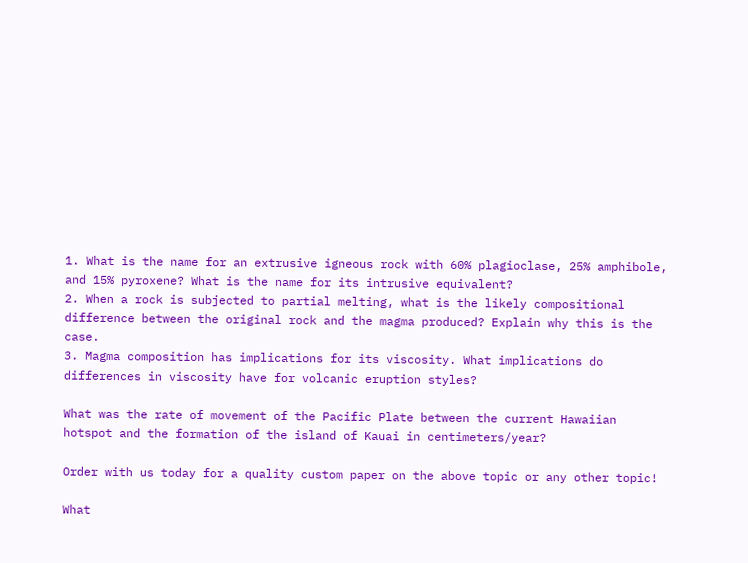1. What is the name for an extrusive igneous rock with 60% plagioclase, 25% amphibole, and 15% pyroxene? What is the name for its intrusive equivalent?
2. When a rock is subjected to partial melting, what is the likely compositional difference between the original rock and the magma produced? Explain why this is the case.
3. Magma composition has implications for its viscosity. What implications do differences in viscosity have for volcanic eruption styles?

What was the rate of movement of the Pacific Plate between the current Hawaiian hotspot and the formation of the island of Kauai in centimeters/year?

Order with us today for a quality custom paper on the above topic or any other topic!

What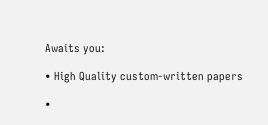Awaits you:

• High Quality custom-written papers

•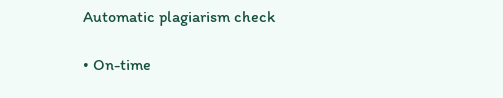Automatic plagiarism check

• On-time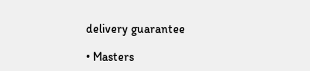delivery guarantee

• Masters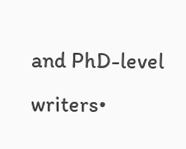and PhD-level writers•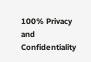100% Privacy and Confidentiality